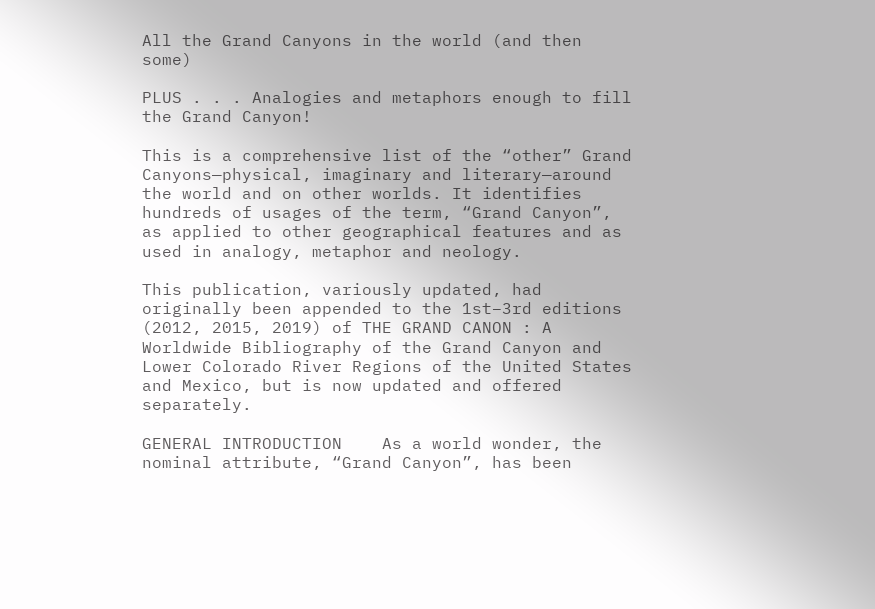All the Grand Canyons in the world (and then some)

PLUS . . . Analogies and metaphors enough to fill the Grand Canyon!

This is a comprehensive list of the “other” Grand Canyons—physical, imaginary and literary—around the world and on other worlds. It identifies hundreds of usages of the term, “Grand Canyon”, as applied to other geographical features and as used in analogy, metaphor and neology.

This publication, variously updated, had originally been appended to the 1st–3rd editions (2012, 2015, 2019) of THE GRAND CANON : A Worldwide Bibliography of the Grand Canyon and Lower Colorado River Regions of the United States and Mexico, but is now updated and offered separately.

GENERAL INTRODUCTION    As a world wonder, the nominal attribute, “Grand Canyon”, has been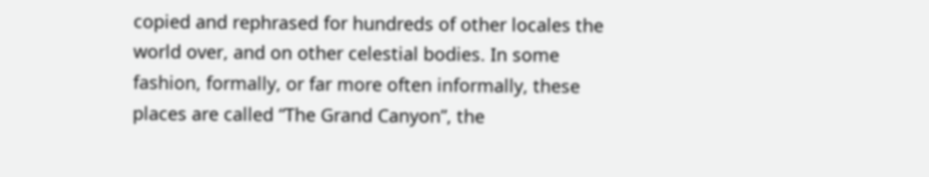copied and rephrased for hundreds of other locales the world over, and on other celestial bodies. In some fashion, formally, or far more often informally, these places are called “The Grand Canyon”, the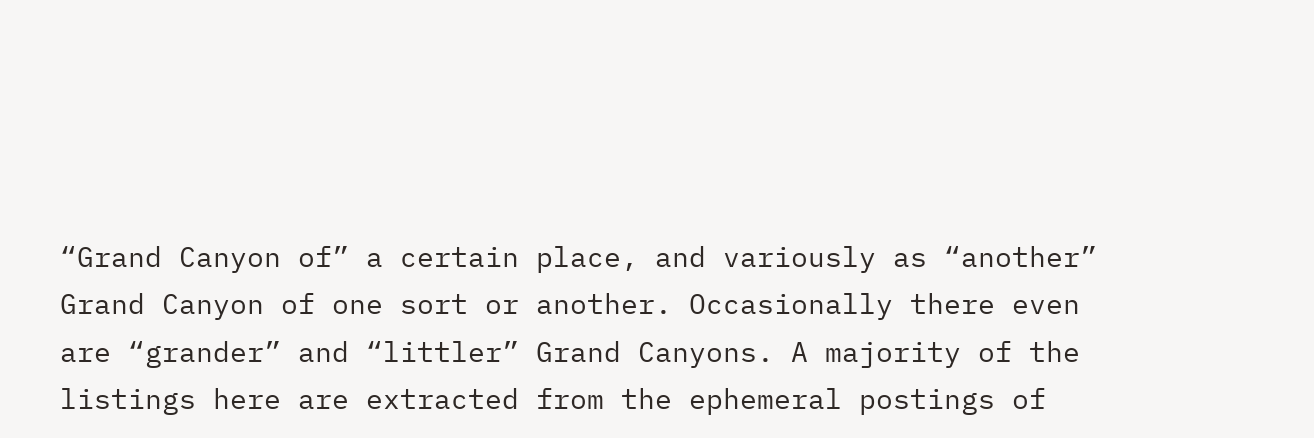“Grand Canyon of” a certain place, and variously as “another” Grand Canyon of one sort or another. Occasionally there even are “grander” and “littler” Grand Canyons. A majority of the listings here are extracted from the ephemeral postings of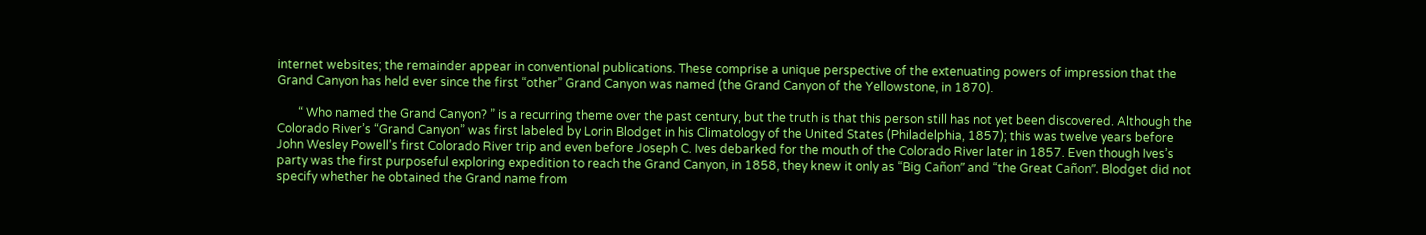internet websites; the remainder appear in conventional publications. These comprise a unique perspective of the extenuating powers of impression that the Grand Canyon has held ever since the first “other” Grand Canyon was named (the Grand Canyon of the Yellowstone, in 1870).

       “ Who named the Grand Canyon? ” is a recurring theme over the past century, but the truth is that this person still has not yet been discovered. Although the Colorado River’s “Grand Canyon” was first labeled by Lorin Blodget in his Climatology of the United States (Philadelphia, 1857); this was twelve years before John Wesley Powell’s first Colorado River trip and even before Joseph C. Ives debarked for the mouth of the Colorado River later in 1857. Even though Ives’s party was the first purposeful exploring expedition to reach the Grand Canyon, in 1858, they knew it only as “Big Cañon” and “the Great Cañon”. Blodget did not specify whether he obtained the Grand name from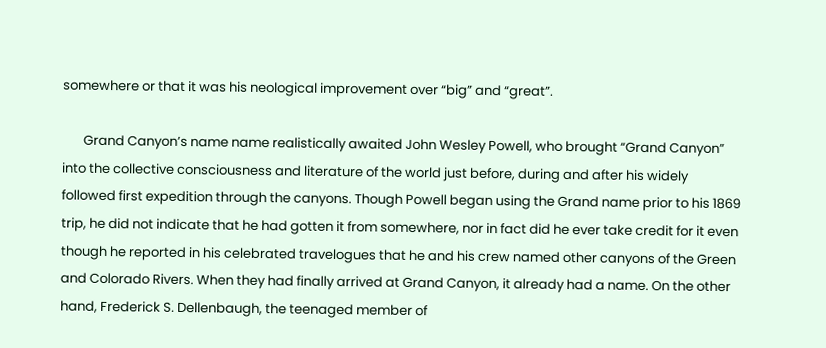somewhere or that it was his neological improvement over “big” and “great”.

       Grand Canyon’s name name realistically awaited John Wesley Powell, who brought “Grand Canyon” into the collective consciousness and literature of the world just before, during and after his widely followed first expedition through the canyons. Though Powell began using the Grand name prior to his 1869 trip, he did not indicate that he had gotten it from somewhere, nor in fact did he ever take credit for it even though he reported in his celebrated travelogues that he and his crew named other canyons of the Green and Colorado Rivers. When they had finally arrived at Grand Canyon, it already had a name. On the other hand, Frederick S. Dellenbaugh, the teenaged member of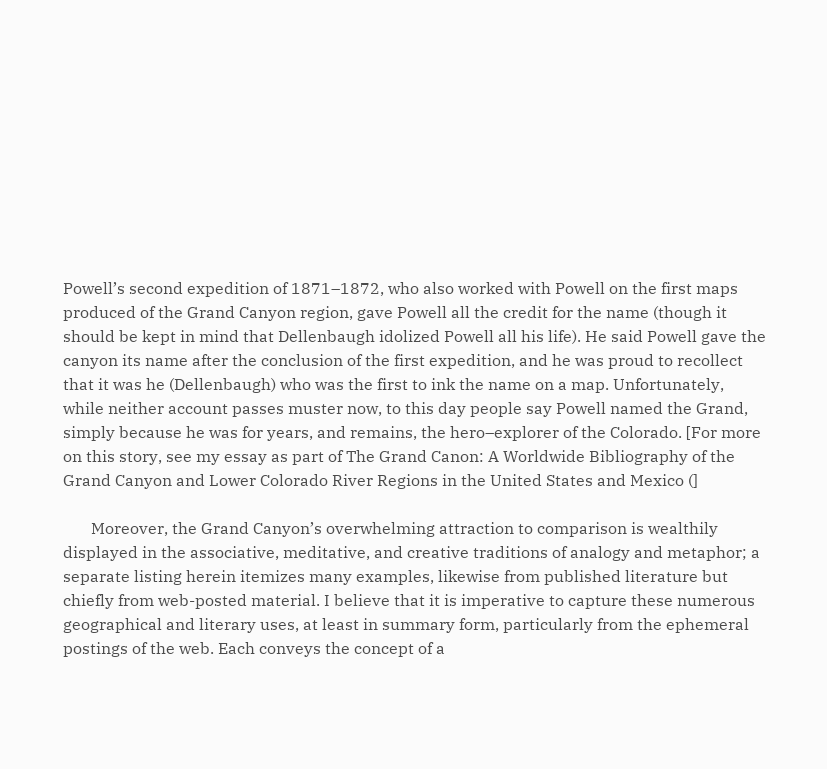Powell’s second expedition of 1871–1872, who also worked with Powell on the first maps produced of the Grand Canyon region, gave Powell all the credit for the name (though it should be kept in mind that Dellenbaugh idolized Powell all his life). He said Powell gave the canyon its name after the conclusion of the first expedition, and he was proud to recollect that it was he (Dellenbaugh) who was the first to ink the name on a map. Unfortunately, while neither account passes muster now, to this day people say Powell named the Grand, simply because he was for years, and remains, the hero–explorer of the Colorado. [For more on this story, see my essay as part of The Grand Canon: A Worldwide Bibliography of the Grand Canyon and Lower Colorado River Regions in the United States and Mexico (]

       Moreover, the Grand Canyon’s overwhelming attraction to comparison is wealthily displayed in the associative, meditative, and creative traditions of analogy and metaphor; a separate listing herein itemizes many examples, likewise from published literature but chiefly from web-posted material. I believe that it is imperative to capture these numerous geographical and literary uses, at least in summary form, particularly from the ephemeral postings of the web. Each conveys the concept of a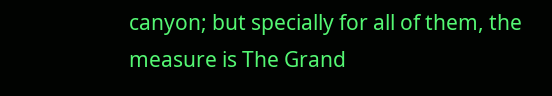canyon; but specially for all of them, the measure is The Grand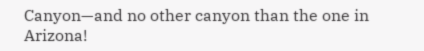Canyon—and no other canyon than the one in Arizona!